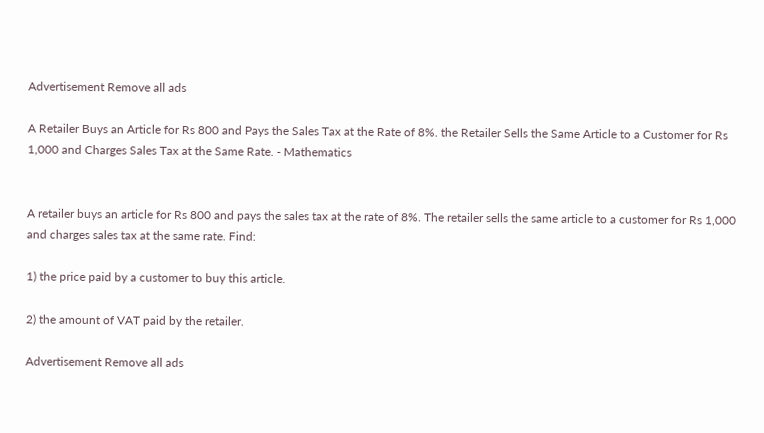Advertisement Remove all ads

A Retailer Buys an Article for Rs 800 and Pays the Sales Tax at the Rate of 8%. the Retailer Sells the Same Article to a Customer for Rs 1,000 and Charges Sales Tax at the Same Rate. - Mathematics


A retailer buys an article for Rs 800 and pays the sales tax at the rate of 8%. The retailer sells the same article to a customer for Rs 1,000 and charges sales tax at the same rate. Find:

1) the price paid by a customer to buy this article.

2) the amount of VAT paid by the retailer.

Advertisement Remove all ads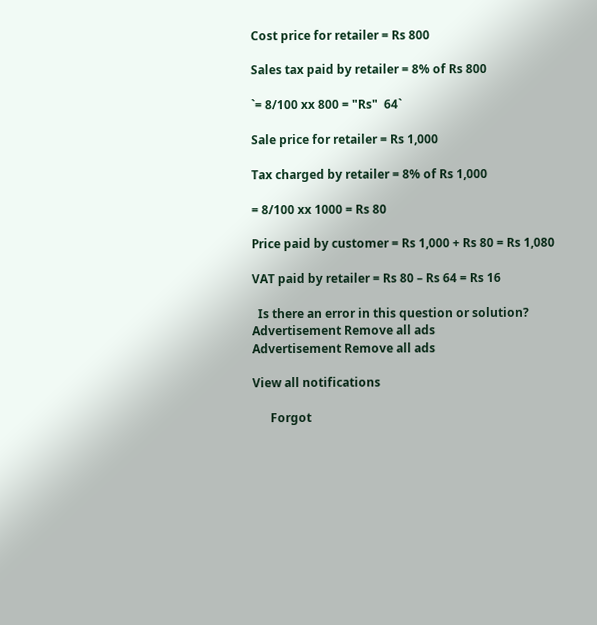Cost price for retailer = Rs 800

Sales tax paid by retailer = 8% of Rs 800

`= 8/100 xx 800 = "Rs"  64`

Sale price for retailer = Rs 1,000

Tax charged by retailer = 8% of Rs 1,000

= 8/100 xx 1000 = Rs 80

Price paid by customer = Rs 1,000 + Rs 80 = Rs 1,080

VAT paid by retailer = Rs 80 – Rs 64 = Rs 16

  Is there an error in this question or solution?
Advertisement Remove all ads
Advertisement Remove all ads

View all notifications

      Forgot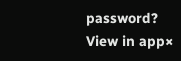password?
View in app×